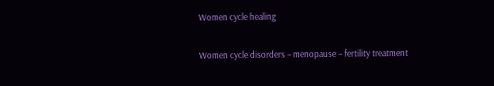Women cycle healing

Women cycle disorders – menopause – fertility treatment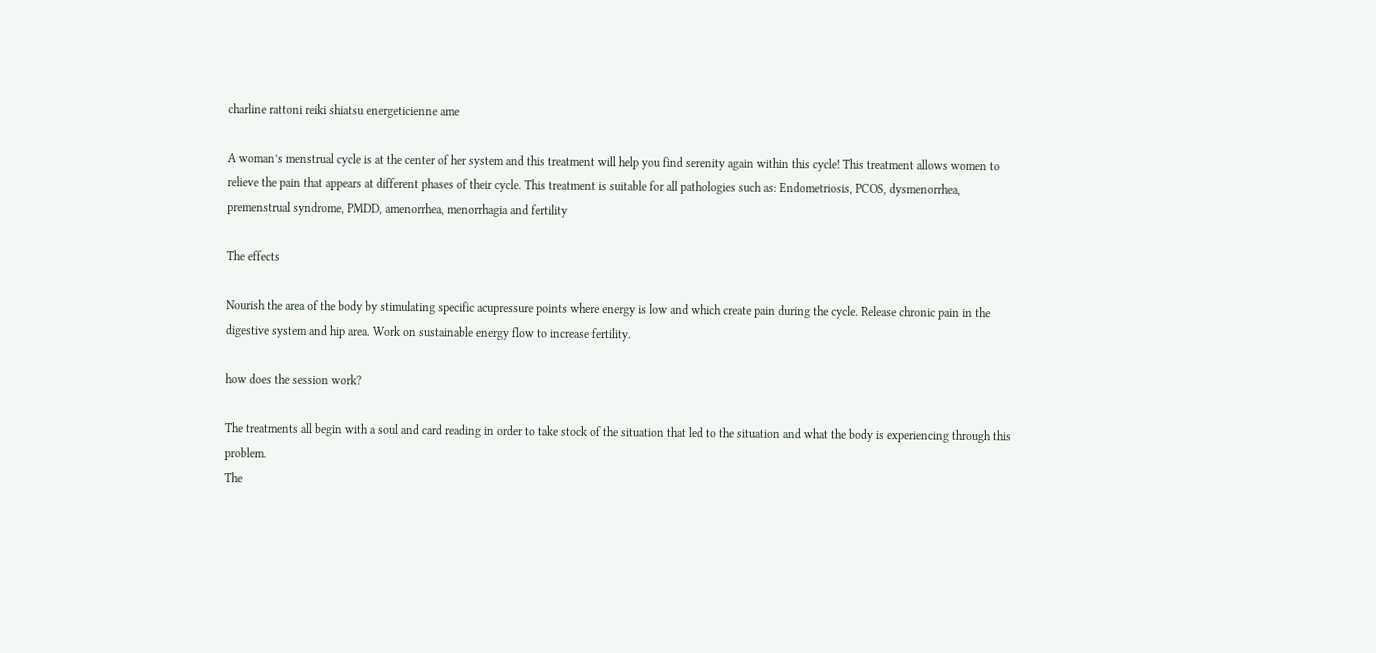charline rattoni reiki shiatsu energeticienne ame

A woman’s menstrual cycle is at the center of her system and this treatment will help you find serenity again within this cycle! This treatment allows women to relieve the pain that appears at different phases of their cycle. This treatment is suitable for all pathologies such as: Endometriosis, PCOS, dysmenorrhea, premenstrual syndrome, PMDD, amenorrhea, menorrhagia and fertility

The effects

Nourish the area of the body by stimulating specific acupressure points where energy is low and which create pain during the cycle. Release chronic pain in the digestive system and hip area. Work on sustainable energy flow to increase fertility.

how does the session work?

The treatments all begin with a soul and card reading in order to take stock of the situation that led to the situation and what the body is experiencing through this problem.
The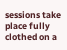sessions take place fully clothed on a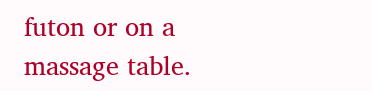futon or on a massage table.